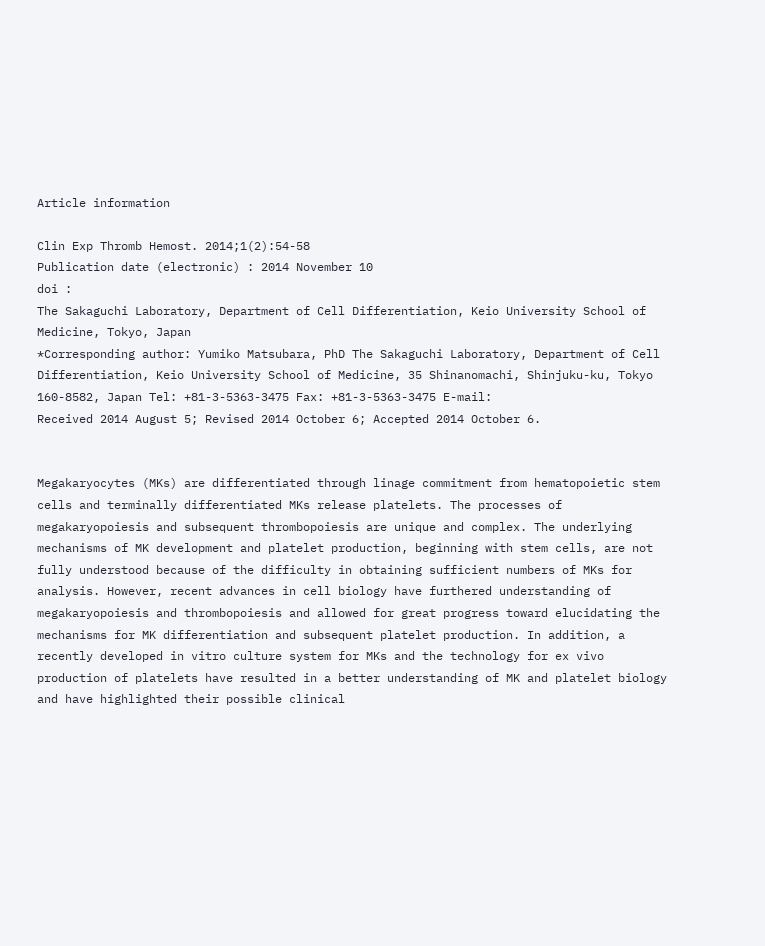Article information

Clin Exp Thromb Hemost. 2014;1(2):54-58
Publication date (electronic) : 2014 November 10
doi :
The Sakaguchi Laboratory, Department of Cell Differentiation, Keio University School of Medicine, Tokyo, Japan
*Corresponding author: Yumiko Matsubara, PhD The Sakaguchi Laboratory, Department of Cell Differentiation, Keio University School of Medicine, 35 Shinanomachi, Shinjuku-ku, Tokyo 160-8582, Japan Tel: +81-3-5363-3475 Fax: +81-3-5363-3475 E-mail:
Received 2014 August 5; Revised 2014 October 6; Accepted 2014 October 6.


Megakaryocytes (MKs) are differentiated through linage commitment from hematopoietic stem cells and terminally differentiated MKs release platelets. The processes of megakaryopoiesis and subsequent thrombopoiesis are unique and complex. The underlying mechanisms of MK development and platelet production, beginning with stem cells, are not fully understood because of the difficulty in obtaining sufficient numbers of MKs for analysis. However, recent advances in cell biology have furthered understanding of megakaryopoiesis and thrombopoiesis and allowed for great progress toward elucidating the mechanisms for MK differentiation and subsequent platelet production. In addition, a recently developed in vitro culture system for MKs and the technology for ex vivo production of platelets have resulted in a better understanding of MK and platelet biology and have highlighted their possible clinical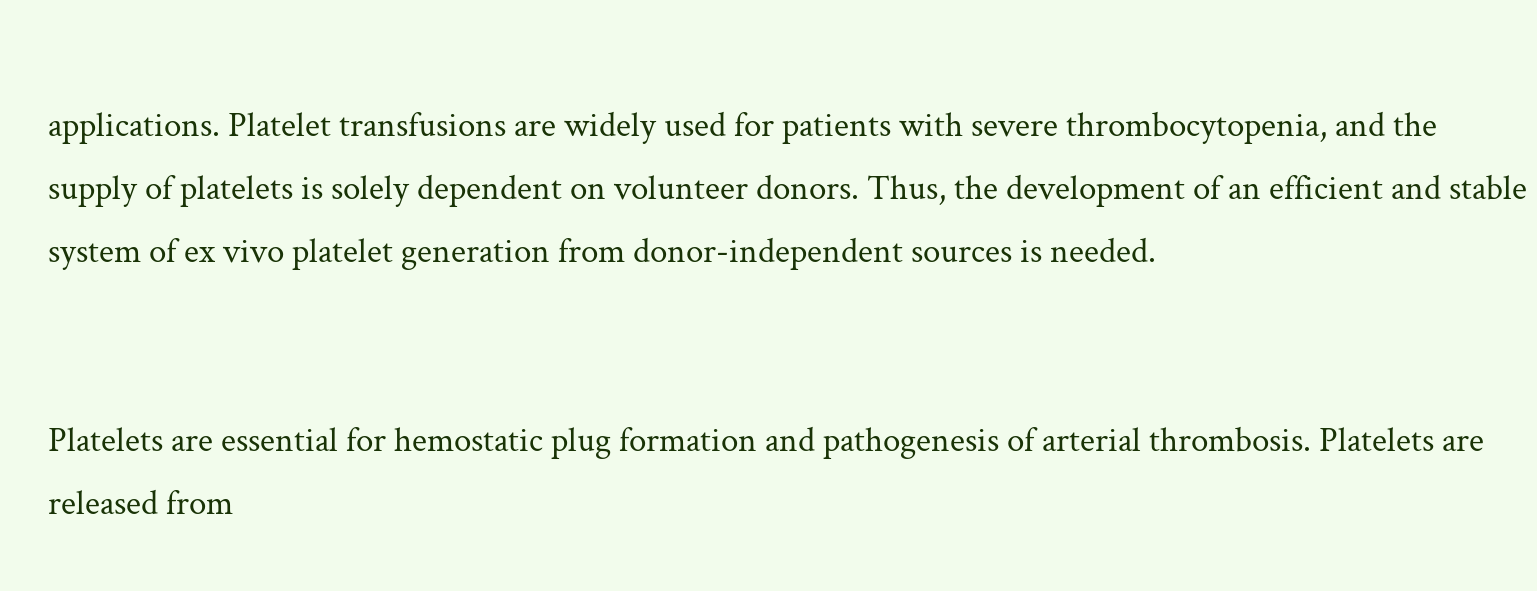applications. Platelet transfusions are widely used for patients with severe thrombocytopenia, and the supply of platelets is solely dependent on volunteer donors. Thus, the development of an efficient and stable system of ex vivo platelet generation from donor-independent sources is needed.


Platelets are essential for hemostatic plug formation and pathogenesis of arterial thrombosis. Platelets are released from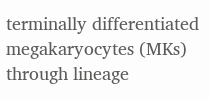terminally differentiated megakaryocytes (MKs) through lineage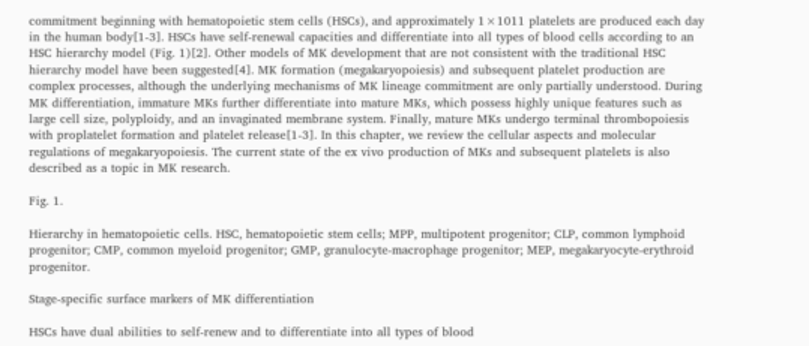commitment beginning with hematopoietic stem cells (HSCs), and approximately 1×1011 platelets are produced each day in the human body[1-3]. HSCs have self-renewal capacities and differentiate into all types of blood cells according to an HSC hierarchy model (Fig. 1)[2]. Other models of MK development that are not consistent with the traditional HSC hierarchy model have been suggested[4]. MK formation (megakaryopoiesis) and subsequent platelet production are complex processes, although the underlying mechanisms of MK lineage commitment are only partially understood. During MK differentiation, immature MKs further differentiate into mature MKs, which possess highly unique features such as large cell size, polyploidy, and an invaginated membrane system. Finally, mature MKs undergo terminal thrombopoiesis with proplatelet formation and platelet release[1-3]. In this chapter, we review the cellular aspects and molecular regulations of megakaryopoiesis. The current state of the ex vivo production of MKs and subsequent platelets is also described as a topic in MK research.

Fig. 1.

Hierarchy in hematopoietic cells. HSC, hematopoietic stem cells; MPP, multipotent progenitor; CLP, common lymphoid progenitor; CMP, common myeloid progenitor; GMP, granulocyte-macrophage progenitor; MEP, megakaryocyte-erythroid progenitor.

Stage-specific surface markers of MK differentiation

HSCs have dual abilities to self-renew and to differentiate into all types of blood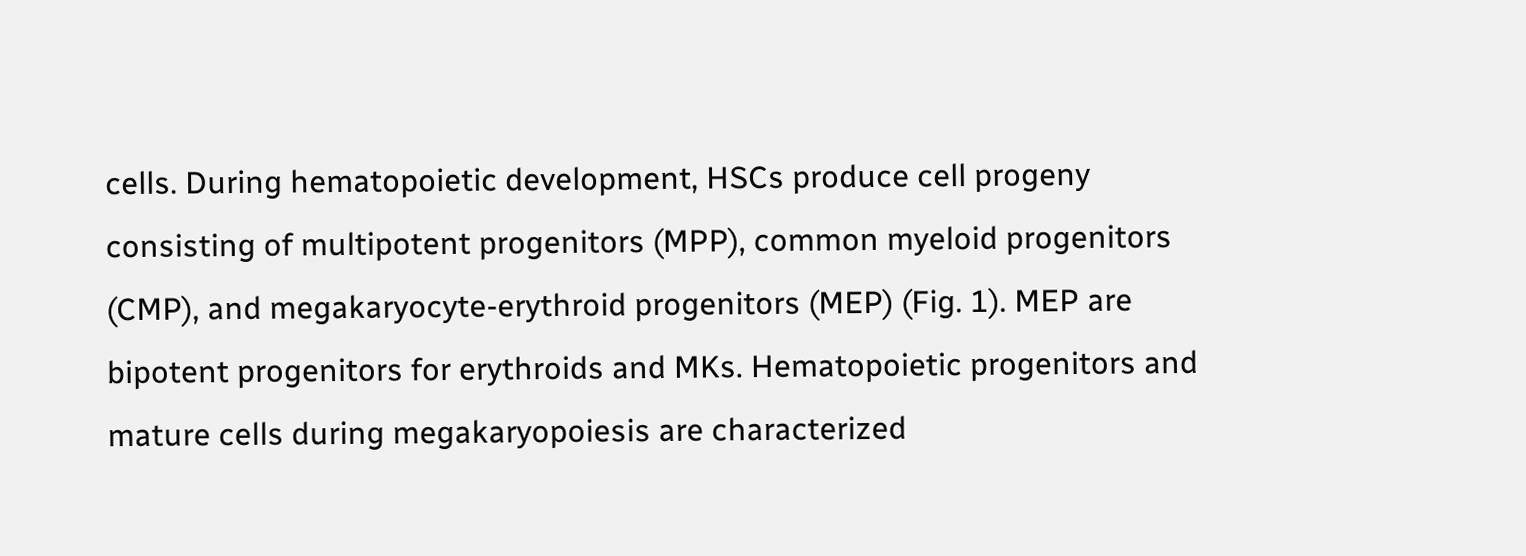cells. During hematopoietic development, HSCs produce cell progeny consisting of multipotent progenitors (MPP), common myeloid progenitors (CMP), and megakaryocyte-erythroid progenitors (MEP) (Fig. 1). MEP are bipotent progenitors for erythroids and MKs. Hematopoietic progenitors and mature cells during megakaryopoiesis are characterized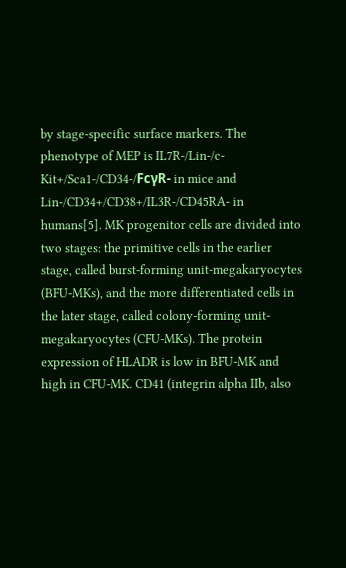by stage-specific surface markers. The phenotype of MEP is IL7R-/Lin-/c-Kit+/Sca1-/CD34-/FcγR- in mice and Lin-/CD34+/CD38+/IL3R-/CD45RA- in humans[5]. MK progenitor cells are divided into two stages: the primitive cells in the earlier stage, called burst-forming unit-megakaryocytes (BFU-MKs), and the more differentiated cells in the later stage, called colony-forming unit-megakaryocytes (CFU-MKs). The protein expression of HLADR is low in BFU-MK and high in CFU-MK. CD41 (integrin alpha IIb, also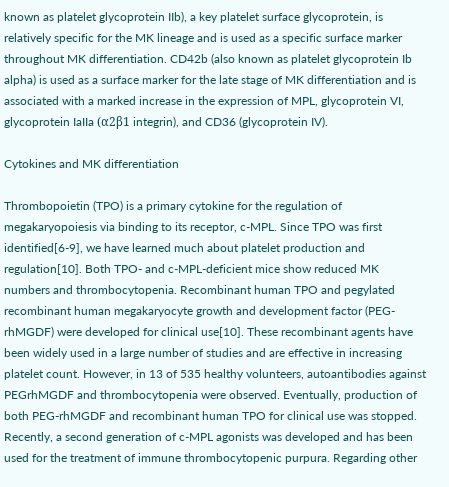known as platelet glycoprotein IIb), a key platelet surface glycoprotein, is relatively specific for the MK lineage and is used as a specific surface marker throughout MK differentiation. CD42b (also known as platelet glycoprotein Ib alpha) is used as a surface marker for the late stage of MK differentiation and is associated with a marked increase in the expression of MPL, glycoprotein VI, glycoprotein IaIIa (α2β1 integrin), and CD36 (glycoprotein IV).

Cytokines and MK differentiation

Thrombopoietin (TPO) is a primary cytokine for the regulation of megakaryopoiesis via binding to its receptor, c-MPL. Since TPO was first identified[6-9], we have learned much about platelet production and regulation[10]. Both TPO- and c-MPL-deficient mice show reduced MK numbers and thrombocytopenia. Recombinant human TPO and pegylated recombinant human megakaryocyte growth and development factor (PEG-rhMGDF) were developed for clinical use[10]. These recombinant agents have been widely used in a large number of studies and are effective in increasing platelet count. However, in 13 of 535 healthy volunteers, autoantibodies against PEGrhMGDF and thrombocytopenia were observed. Eventually, production of both PEG-rhMGDF and recombinant human TPO for clinical use was stopped. Recently, a second generation of c-MPL agonists was developed and has been used for the treatment of immune thrombocytopenic purpura. Regarding other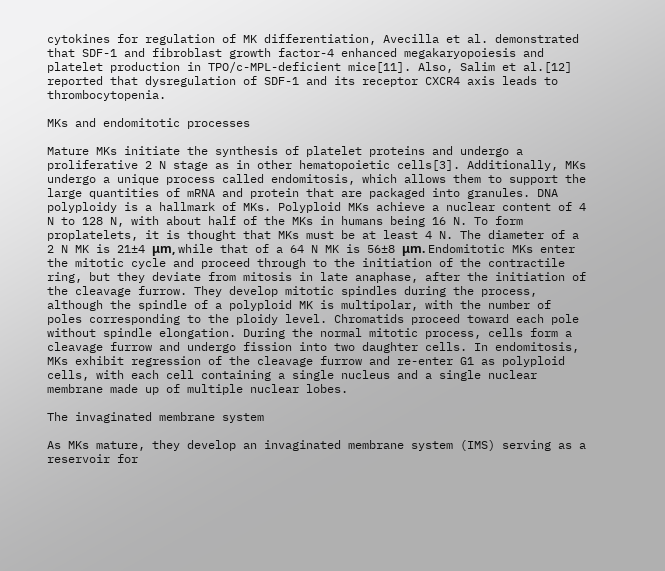cytokines for regulation of MK differentiation, Avecilla et al. demonstrated that SDF-1 and fibroblast growth factor-4 enhanced megakaryopoiesis and platelet production in TPO/c-MPL-deficient mice[11]. Also, Salim et al.[12] reported that dysregulation of SDF-1 and its receptor CXCR4 axis leads to thrombocytopenia.

MKs and endomitotic processes

Mature MKs initiate the synthesis of platelet proteins and undergo a proliferative 2 N stage as in other hematopoietic cells[3]. Additionally, MKs undergo a unique process called endomitosis, which allows them to support the large quantities of mRNA and protein that are packaged into granules. DNA polyploidy is a hallmark of MKs. Polyploid MKs achieve a nuclear content of 4 N to 128 N, with about half of the MKs in humans being 16 N. To form proplatelets, it is thought that MKs must be at least 4 N. The diameter of a 2 N MK is 21±4 μm, while that of a 64 N MK is 56±8 μm. Endomitotic MKs enter the mitotic cycle and proceed through to the initiation of the contractile ring, but they deviate from mitosis in late anaphase, after the initiation of the cleavage furrow. They develop mitotic spindles during the process, although the spindle of a polyploid MK is multipolar, with the number of poles corresponding to the ploidy level. Chromatids proceed toward each pole without spindle elongation. During the normal mitotic process, cells form a cleavage furrow and undergo fission into two daughter cells. In endomitosis, MKs exhibit regression of the cleavage furrow and re-enter G1 as polyploid cells, with each cell containing a single nucleus and a single nuclear membrane made up of multiple nuclear lobes.

The invaginated membrane system

As MKs mature, they develop an invaginated membrane system (IMS) serving as a reservoir for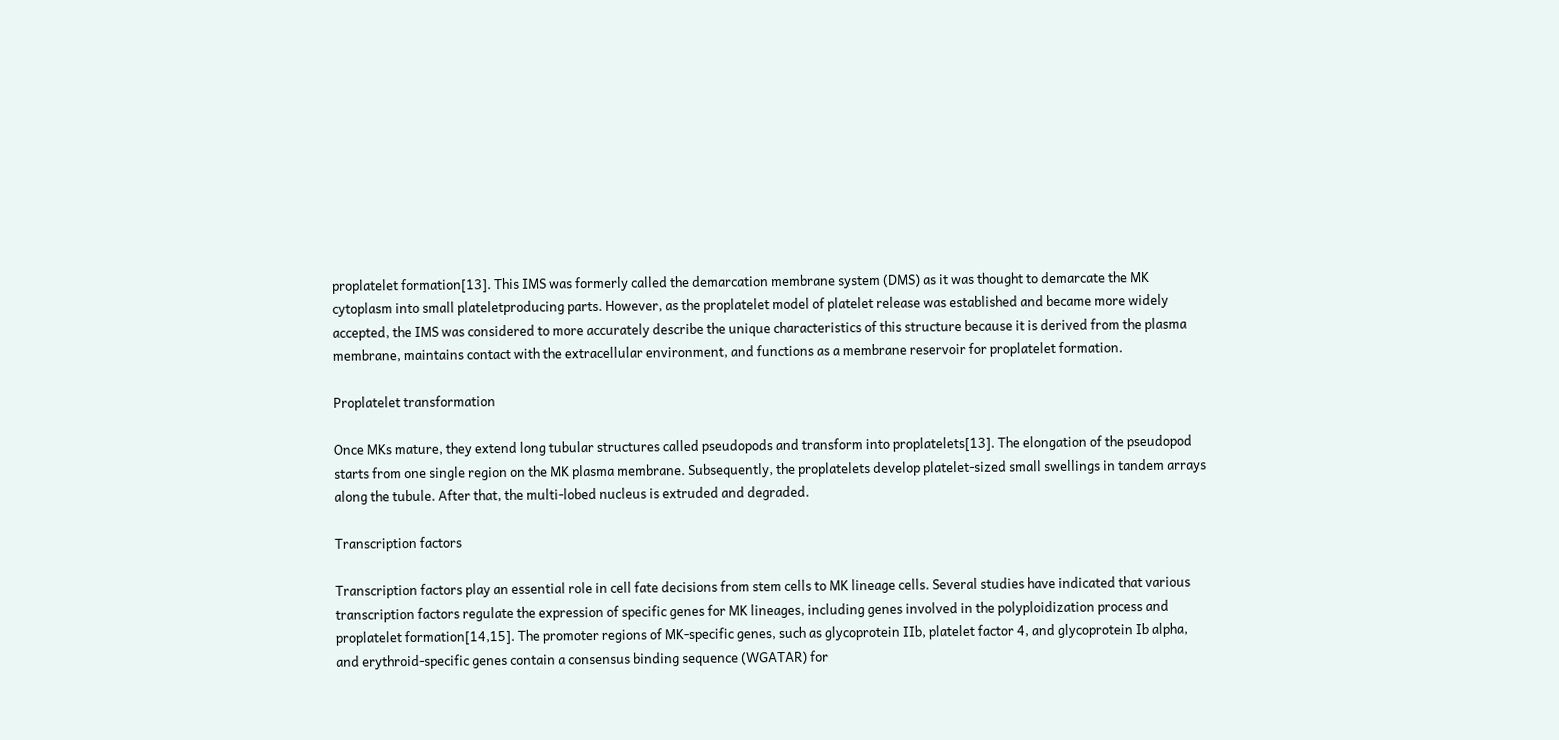proplatelet formation[13]. This IMS was formerly called the demarcation membrane system (DMS) as it was thought to demarcate the MK cytoplasm into small plateletproducing parts. However, as the proplatelet model of platelet release was established and became more widely accepted, the IMS was considered to more accurately describe the unique characteristics of this structure because it is derived from the plasma membrane, maintains contact with the extracellular environment, and functions as a membrane reservoir for proplatelet formation.

Proplatelet transformation

Once MKs mature, they extend long tubular structures called pseudopods and transform into proplatelets[13]. The elongation of the pseudopod starts from one single region on the MK plasma membrane. Subsequently, the proplatelets develop platelet-sized small swellings in tandem arrays along the tubule. After that, the multi-lobed nucleus is extruded and degraded.

Transcription factors

Transcription factors play an essential role in cell fate decisions from stem cells to MK lineage cells. Several studies have indicated that various transcription factors regulate the expression of specific genes for MK lineages, including genes involved in the polyploidization process and proplatelet formation[14,15]. The promoter regions of MK-specific genes, such as glycoprotein IIb, platelet factor 4, and glycoprotein Ib alpha, and erythroid-specific genes contain a consensus binding sequence (WGATAR) for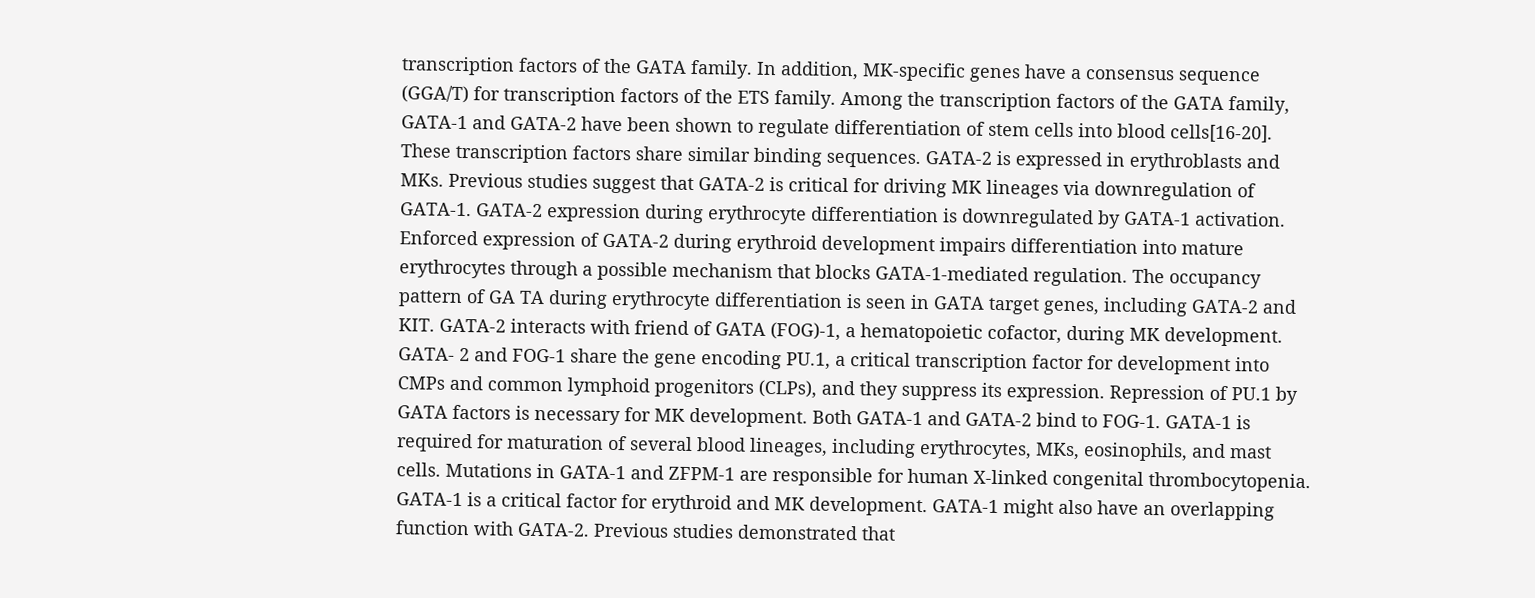transcription factors of the GATA family. In addition, MK-specific genes have a consensus sequence (GGA/T) for transcription factors of the ETS family. Among the transcription factors of the GATA family, GATA-1 and GATA-2 have been shown to regulate differentiation of stem cells into blood cells[16-20]. These transcription factors share similar binding sequences. GATA-2 is expressed in erythroblasts and MKs. Previous studies suggest that GATA-2 is critical for driving MK lineages via downregulation of GATA-1. GATA-2 expression during erythrocyte differentiation is downregulated by GATA-1 activation. Enforced expression of GATA-2 during erythroid development impairs differentiation into mature erythrocytes through a possible mechanism that blocks GATA-1-mediated regulation. The occupancy pattern of GA TA during erythrocyte differentiation is seen in GATA target genes, including GATA-2 and KIT. GATA-2 interacts with friend of GATA (FOG)-1, a hematopoietic cofactor, during MK development. GATA- 2 and FOG-1 share the gene encoding PU.1, a critical transcription factor for development into CMPs and common lymphoid progenitors (CLPs), and they suppress its expression. Repression of PU.1 by GATA factors is necessary for MK development. Both GATA-1 and GATA-2 bind to FOG-1. GATA-1 is required for maturation of several blood lineages, including erythrocytes, MKs, eosinophils, and mast cells. Mutations in GATA-1 and ZFPM-1 are responsible for human X-linked congenital thrombocytopenia. GATA-1 is a critical factor for erythroid and MK development. GATA-1 might also have an overlapping function with GATA-2. Previous studies demonstrated that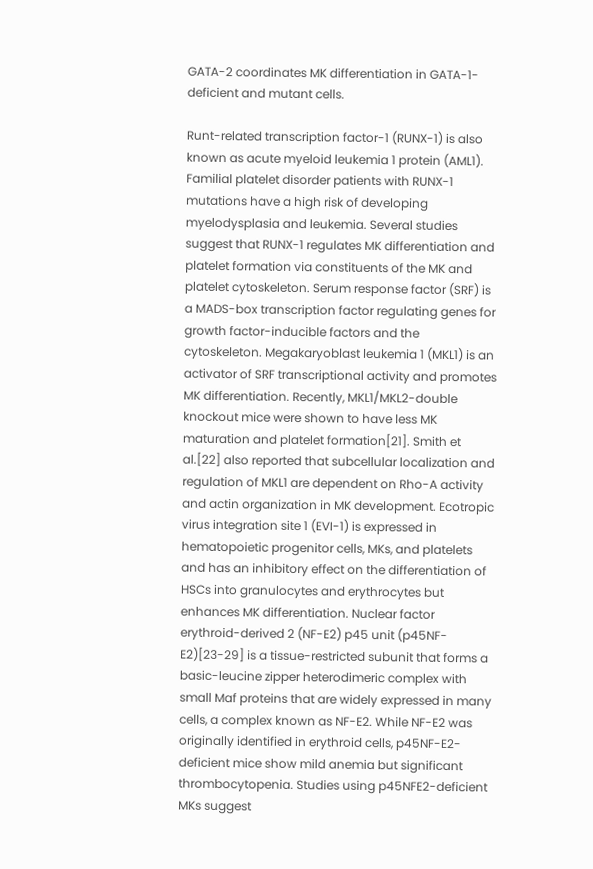GATA-2 coordinates MK differentiation in GATA-1-deficient and mutant cells.

Runt-related transcription factor-1 (RUNX-1) is also known as acute myeloid leukemia 1 protein (AML1). Familial platelet disorder patients with RUNX-1 mutations have a high risk of developing myelodysplasia and leukemia. Several studies suggest that RUNX-1 regulates MK differentiation and platelet formation via constituents of the MK and platelet cytoskeleton. Serum response factor (SRF) is a MADS-box transcription factor regulating genes for growth factor-inducible factors and the cytoskeleton. Megakaryoblast leukemia 1 (MKL1) is an activator of SRF transcriptional activity and promotes MK differentiation. Recently, MKL1/MKL2-double knockout mice were shown to have less MK maturation and platelet formation[21]. Smith et al.[22] also reported that subcellular localization and regulation of MKL1 are dependent on Rho-A activity and actin organization in MK development. Ecotropic virus integration site 1 (EVI-1) is expressed in hematopoietic progenitor cells, MKs, and platelets and has an inhibitory effect on the differentiation of HSCs into granulocytes and erythrocytes but enhances MK differentiation. Nuclear factor erythroid-derived 2 (NF-E2) p45 unit (p45NF-E2)[23-29] is a tissue-restricted subunit that forms a basic-leucine zipper heterodimeric complex with small Maf proteins that are widely expressed in many cells, a complex known as NF-E2. While NF-E2 was originally identified in erythroid cells, p45NF-E2-deficient mice show mild anemia but significant thrombocytopenia. Studies using p45NFE2-deficient MKs suggest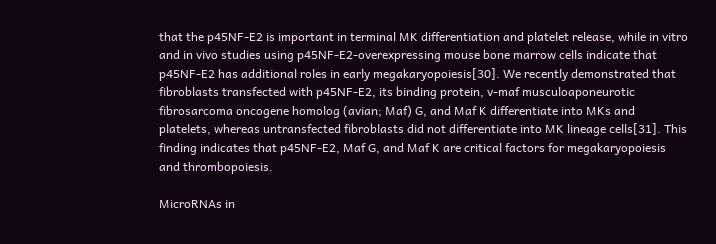that the p45NF-E2 is important in terminal MK differentiation and platelet release, while in vitro and in vivo studies using p45NF-E2-overexpressing mouse bone marrow cells indicate that p45NF-E2 has additional roles in early megakaryopoiesis[30]. We recently demonstrated that fibroblasts transfected with p45NF-E2, its binding protein, v-maf musculoaponeurotic fibrosarcoma oncogene homolog (avian; Maf) G, and Maf K differentiate into MKs and platelets, whereas untransfected fibroblasts did not differentiate into MK lineage cells[31]. This finding indicates that p45NF-E2, Maf G, and Maf K are critical factors for megakaryopoiesis and thrombopoiesis.

MicroRNAs in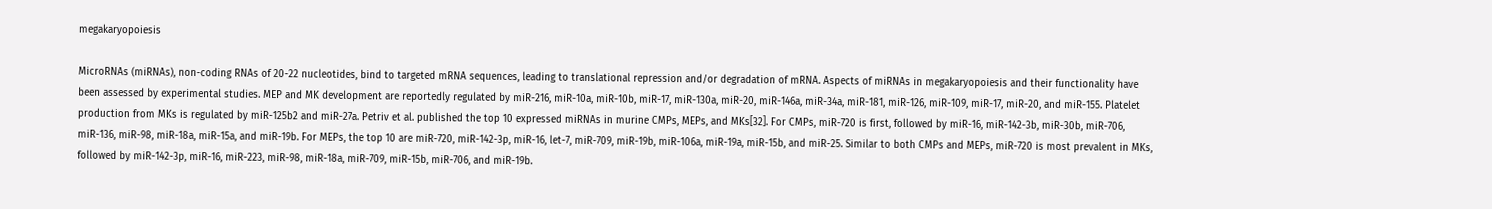megakaryopoiesis

MicroRNAs (miRNAs), non-coding RNAs of 20-22 nucleotides, bind to targeted mRNA sequences, leading to translational repression and/or degradation of mRNA. Aspects of miRNAs in megakaryopoiesis and their functionality have been assessed by experimental studies. MEP and MK development are reportedly regulated by miR-216, miR-10a, miR-10b, miR-17, miR-130a, miR-20, miR-146a, miR-34a, miR-181, miR-126, miR-109, miR-17, miR-20, and miR-155. Platelet production from MKs is regulated by miR-125b2 and miR-27a. Petriv et al. published the top 10 expressed miRNAs in murine CMPs, MEPs, and MKs[32]. For CMPs, miR-720 is first, followed by miR-16, miR-142-3b, miR-30b, miR-706, miR-136, miR-98, miR-18a, miR-15a, and miR-19b. For MEPs, the top 10 are miR-720, miR-142-3p, miR-16, let-7, miR-709, miR-19b, miR-106a, miR-19a, miR-15b, and miR-25. Similar to both CMPs and MEPs, miR-720 is most prevalent in MKs, followed by miR-142-3p, miR-16, miR-223, miR-98, miR-18a, miR-709, miR-15b, miR-706, and miR-19b.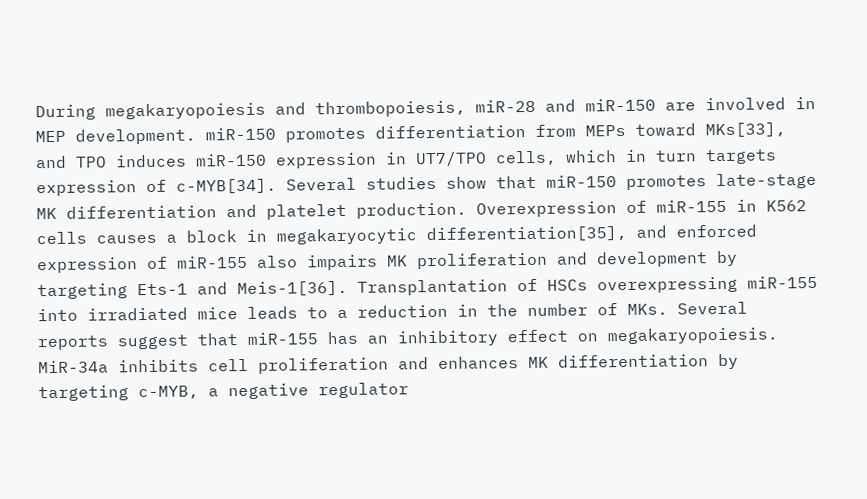During megakaryopoiesis and thrombopoiesis, miR-28 and miR-150 are involved in MEP development. miR-150 promotes differentiation from MEPs toward MKs[33], and TPO induces miR-150 expression in UT7/TPO cells, which in turn targets expression of c-MYB[34]. Several studies show that miR-150 promotes late-stage MK differentiation and platelet production. Overexpression of miR-155 in K562 cells causes a block in megakaryocytic differentiation[35], and enforced expression of miR-155 also impairs MK proliferation and development by targeting Ets-1 and Meis-1[36]. Transplantation of HSCs overexpressing miR-155 into irradiated mice leads to a reduction in the number of MKs. Several reports suggest that miR-155 has an inhibitory effect on megakaryopoiesis. MiR-34a inhibits cell proliferation and enhances MK differentiation by targeting c-MYB, a negative regulator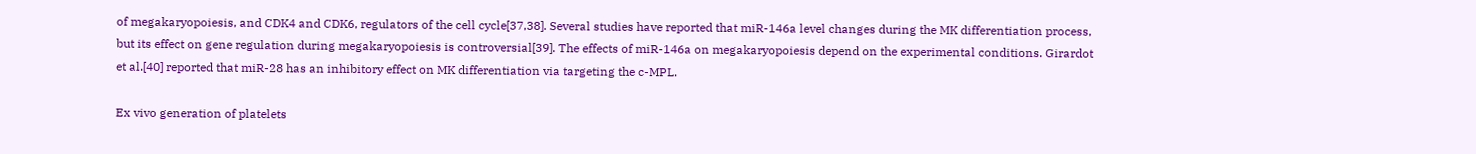of megakaryopoiesis, and CDK4 and CDK6, regulators of the cell cycle[37,38]. Several studies have reported that miR-146a level changes during the MK differentiation process, but its effect on gene regulation during megakaryopoiesis is controversial[39]. The effects of miR-146a on megakaryopoiesis depend on the experimental conditions. Girardot et al.[40] reported that miR-28 has an inhibitory effect on MK differentiation via targeting the c-MPL.

Ex vivo generation of platelets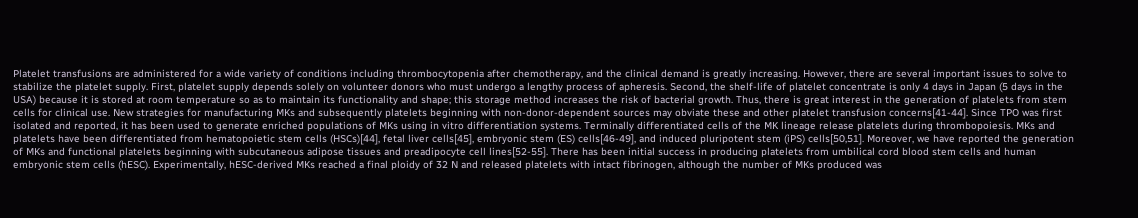Platelet transfusions are administered for a wide variety of conditions including thrombocytopenia after chemotherapy, and the clinical demand is greatly increasing. However, there are several important issues to solve to stabilize the platelet supply. First, platelet supply depends solely on volunteer donors who must undergo a lengthy process of apheresis. Second, the shelf-life of platelet concentrate is only 4 days in Japan (5 days in the USA) because it is stored at room temperature so as to maintain its functionality and shape; this storage method increases the risk of bacterial growth. Thus, there is great interest in the generation of platelets from stem cells for clinical use. New strategies for manufacturing MKs and subsequently platelets beginning with non-donor-dependent sources may obviate these and other platelet transfusion concerns[41-44]. Since TPO was first isolated and reported, it has been used to generate enriched populations of MKs using in vitro differentiation systems. Terminally differentiated cells of the MK lineage release platelets during thrombopoiesis. MKs and platelets have been differentiated from hematopoietic stem cells (HSCs)[44], fetal liver cells[45], embryonic stem (ES) cells[46-49], and induced pluripotent stem (iPS) cells[50,51]. Moreover, we have reported the generation of MKs and functional platelets beginning with subcutaneous adipose tissues and preadipocyte cell lines[52-55]. There has been initial success in producing platelets from umbilical cord blood stem cells and human embryonic stem cells (hESC). Experimentally, hESC-derived MKs reached a final ploidy of 32 N and released platelets with intact fibrinogen, although the number of MKs produced was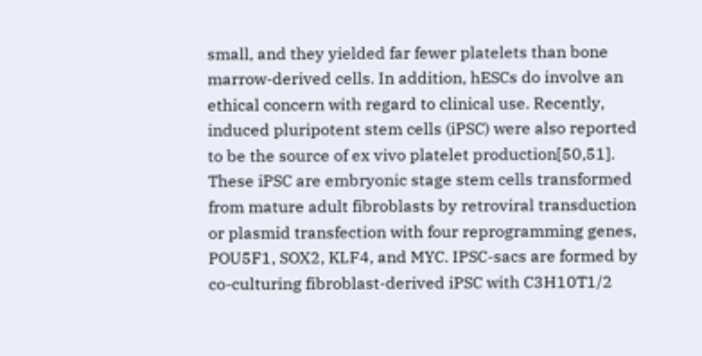small, and they yielded far fewer platelets than bone marrow-derived cells. In addition, hESCs do involve an ethical concern with regard to clinical use. Recently, induced pluripotent stem cells (iPSC) were also reported to be the source of ex vivo platelet production[50,51]. These iPSC are embryonic stage stem cells transformed from mature adult fibroblasts by retroviral transduction or plasmid transfection with four reprogramming genes, POU5F1, SOX2, KLF4, and MYC. IPSC-sacs are formed by co-culturing fibroblast-derived iPSC with C3H10T1/2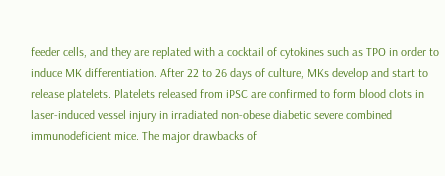feeder cells, and they are replated with a cocktail of cytokines such as TPO in order to induce MK differentiation. After 22 to 26 days of culture, MKs develop and start to release platelets. Platelets released from iPSC are confirmed to form blood clots in laser-induced vessel injury in irradiated non-obese diabetic severe combined immunodeficient mice. The major drawbacks of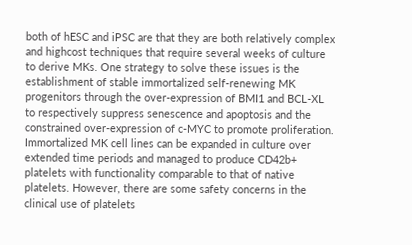both of hESC and iPSC are that they are both relatively complex and highcost techniques that require several weeks of culture to derive MKs. One strategy to solve these issues is the establishment of stable immortalized self-renewing MK progenitors through the over-expression of BMI1 and BCL-XL to respectively suppress senescence and apoptosis and the constrained over-expression of c-MYC to promote proliferation. Immortalized MK cell lines can be expanded in culture over extended time periods and managed to produce CD42b+ platelets with functionality comparable to that of native platelets. However, there are some safety concerns in the clinical use of platelets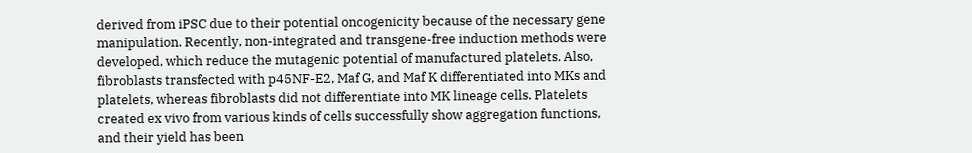derived from iPSC due to their potential oncogenicity because of the necessary gene manipulation. Recently, non-integrated and transgene-free induction methods were developed, which reduce the mutagenic potential of manufactured platelets. Also, fibroblasts transfected with p45NF-E2, Maf G, and Maf K differentiated into MKs and platelets, whereas fibroblasts did not differentiate into MK lineage cells. Platelets created ex vivo from various kinds of cells successfully show aggregation functions, and their yield has been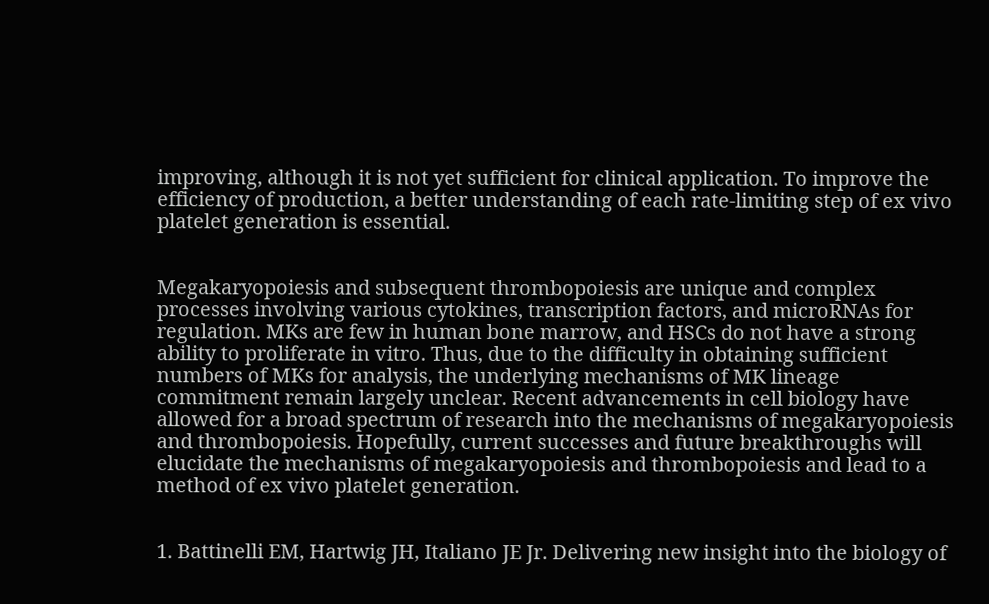improving, although it is not yet sufficient for clinical application. To improve the efficiency of production, a better understanding of each rate-limiting step of ex vivo platelet generation is essential.


Megakaryopoiesis and subsequent thrombopoiesis are unique and complex processes involving various cytokines, transcription factors, and microRNAs for regulation. MKs are few in human bone marrow, and HSCs do not have a strong ability to proliferate in vitro. Thus, due to the difficulty in obtaining sufficient numbers of MKs for analysis, the underlying mechanisms of MK lineage commitment remain largely unclear. Recent advancements in cell biology have allowed for a broad spectrum of research into the mechanisms of megakaryopoiesis and thrombopoiesis. Hopefully, current successes and future breakthroughs will elucidate the mechanisms of megakaryopoiesis and thrombopoiesis and lead to a method of ex vivo platelet generation.


1. Battinelli EM, Hartwig JH, Italiano JE Jr. Delivering new insight into the biology of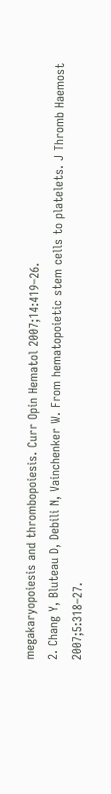megakaryopoiesis and thrombopoiesis. Curr Opin Hematol 2007;14:419–26.
2. Chang Y, Bluteau D, Debili N, Vainchenker W. From hematopoietic stem cells to platelets. J Thromb Haemost 2007;5:318–27.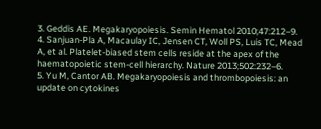3. Geddis AE. Megakaryopoiesis. Semin Hematol 2010;47:212–9.
4. Sanjuan-Pla A, Macaulay IC, Jensen CT, Woll PS, Luis TC, Mead A, et al. Platelet-biased stem cells reside at the apex of the haematopoietic stem-cell hierarchy. Nature 2013;502:232–6.
5. Yu M, Cantor AB. Megakaryopoiesis and thrombopoiesis: an update on cytokines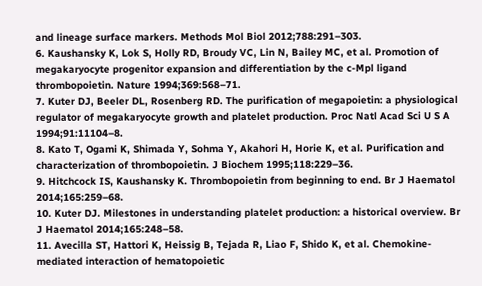and lineage surface markers. Methods Mol Biol 2012;788:291–303.
6. Kaushansky K, Lok S, Holly RD, Broudy VC, Lin N, Bailey MC, et al. Promotion of megakaryocyte progenitor expansion and differentiation by the c-Mpl ligand thrombopoietin. Nature 1994;369:568–71.
7. Kuter DJ, Beeler DL, Rosenberg RD. The purification of megapoietin: a physiological regulator of megakaryocyte growth and platelet production. Proc Natl Acad Sci U S A 1994;91:11104–8.
8. Kato T, Ogami K, Shimada Y, Sohma Y, Akahori H, Horie K, et al. Purification and characterization of thrombopoietin. J Biochem 1995;118:229–36.
9. Hitchcock IS, Kaushansky K. Thrombopoietin from beginning to end. Br J Haematol 2014;165:259–68.
10. Kuter DJ. Milestones in understanding platelet production: a historical overview. Br J Haematol 2014;165:248–58.
11. Avecilla ST, Hattori K, Heissig B, Tejada R, Liao F, Shido K, et al. Chemokine-mediated interaction of hematopoietic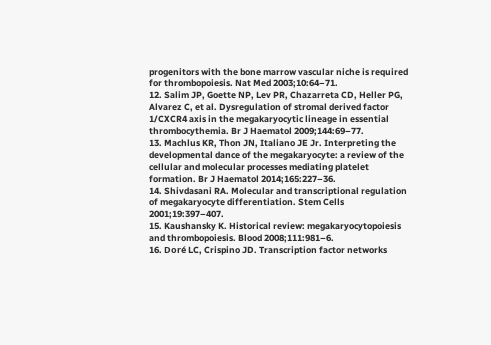progenitors with the bone marrow vascular niche is required for thrombopoiesis. Nat Med 2003;10:64–71.
12. Salim JP, Goette NP, Lev PR, Chazarreta CD, Heller PG, Alvarez C, et al. Dysregulation of stromal derived factor 1/CXCR4 axis in the megakaryocytic lineage in essential thrombocythemia. Br J Haematol 2009;144:69–77.
13. Machlus KR, Thon JN, Italiano JE Jr. Interpreting the developmental dance of the megakaryocyte: a review of the cellular and molecular processes mediating platelet formation. Br J Haematol 2014;165:227–36.
14. Shivdasani RA. Molecular and transcriptional regulation of megakaryocyte differentiation. Stem Cells 2001;19:397–407.
15. Kaushansky K. Historical review: megakaryocytopoiesis and thrombopoiesis. Blood 2008;111:981–6.
16. Doré LC, Crispino JD. Transcription factor networks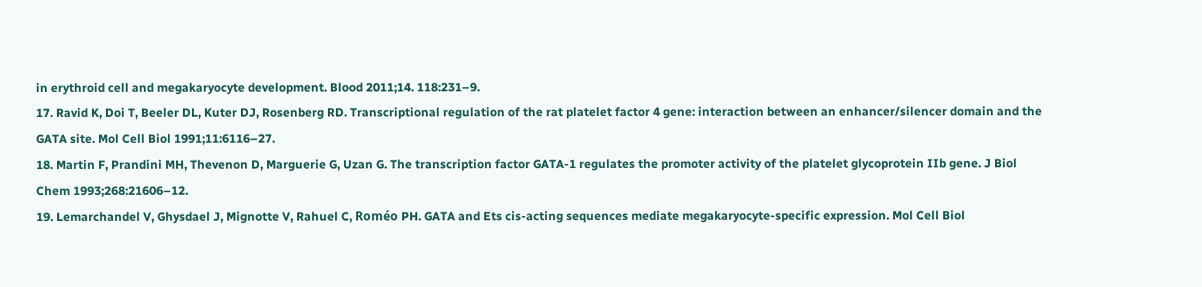in erythroid cell and megakaryocyte development. Blood 2011;14. 118:231–9.
17. Ravid K, Doi T, Beeler DL, Kuter DJ, Rosenberg RD. Transcriptional regulation of the rat platelet factor 4 gene: interaction between an enhancer/silencer domain and the GATA site. Mol Cell Biol 1991;11:6116–27.
18. Martin F, Prandini MH, Thevenon D, Marguerie G, Uzan G. The transcription factor GATA-1 regulates the promoter activity of the platelet glycoprotein IIb gene. J Biol Chem 1993;268:21606–12.
19. Lemarchandel V, Ghysdael J, Mignotte V, Rahuel C, Roméo PH. GATA and Ets cis-acting sequences mediate megakaryocyte-specific expression. Mol Cell Biol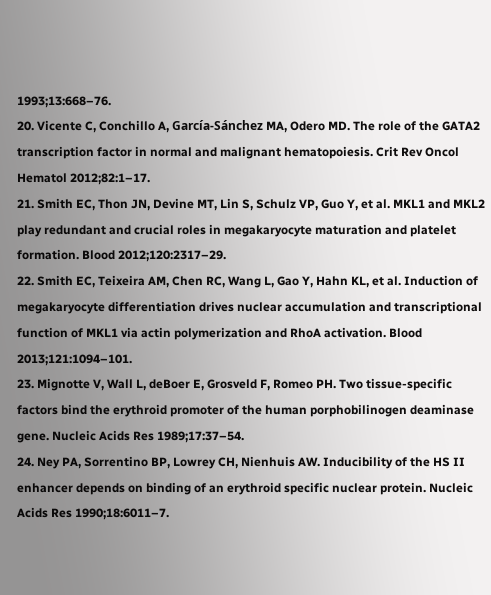1993;13:668–76.
20. Vicente C, Conchillo A, García-Sánchez MA, Odero MD. The role of the GATA2 transcription factor in normal and malignant hematopoiesis. Crit Rev Oncol Hematol 2012;82:1–17.
21. Smith EC, Thon JN, Devine MT, Lin S, Schulz VP, Guo Y, et al. MKL1 and MKL2 play redundant and crucial roles in megakaryocyte maturation and platelet formation. Blood 2012;120:2317–29.
22. Smith EC, Teixeira AM, Chen RC, Wang L, Gao Y, Hahn KL, et al. Induction of megakaryocyte differentiation drives nuclear accumulation and transcriptional function of MKL1 via actin polymerization and RhoA activation. Blood 2013;121:1094–101.
23. Mignotte V, Wall L, deBoer E, Grosveld F, Romeo PH. Two tissue-specific factors bind the erythroid promoter of the human porphobilinogen deaminase gene. Nucleic Acids Res 1989;17:37–54.
24. Ney PA, Sorrentino BP, Lowrey CH, Nienhuis AW. Inducibility of the HS II enhancer depends on binding of an erythroid specific nuclear protein. Nucleic Acids Res 1990;18:6011–7.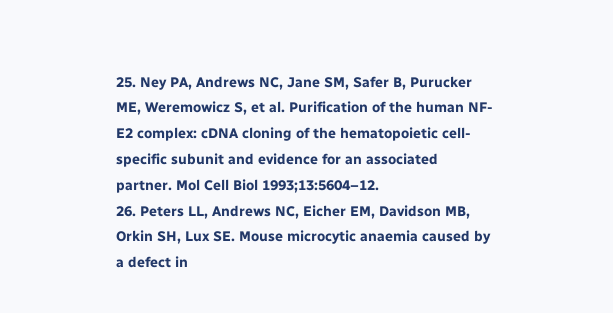25. Ney PA, Andrews NC, Jane SM, Safer B, Purucker ME, Weremowicz S, et al. Purification of the human NF-E2 complex: cDNA cloning of the hematopoietic cell-specific subunit and evidence for an associated partner. Mol Cell Biol 1993;13:5604–12.
26. Peters LL, Andrews NC, Eicher EM, Davidson MB, Orkin SH, Lux SE. Mouse microcytic anaemia caused by a defect in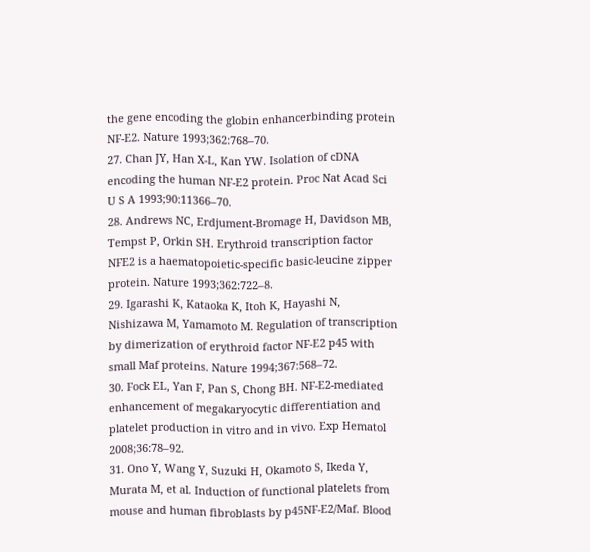the gene encoding the globin enhancerbinding protein NF-E2. Nature 1993;362:768–70.
27. Chan JY, Han X-L, Kan YW. Isolation of cDNA encoding the human NF-E2 protein. Proc Nat Acad Sci U S A 1993;90:11366–70.
28. Andrews NC, Erdjument-Bromage H, Davidson MB, Tempst P, Orkin SH. Erythroid transcription factor NFE2 is a haematopoietic-specific basic-leucine zipper protein. Nature 1993;362:722–8.
29. Igarashi K, Kataoka K, Itoh K, Hayashi N, Nishizawa M, Yamamoto M. Regulation of transcription by dimerization of erythroid factor NF-E2 p45 with small Maf proteins. Nature 1994;367:568–72.
30. Fock EL, Yan F, Pan S, Chong BH. NF-E2-mediated enhancement of megakaryocytic differentiation and platelet production in vitro and in vivo. Exp Hematol 2008;36:78–92.
31. Ono Y, Wang Y, Suzuki H, Okamoto S, Ikeda Y, Murata M, et al. Induction of functional platelets from mouse and human fibroblasts by p45NF-E2/Maf. Blood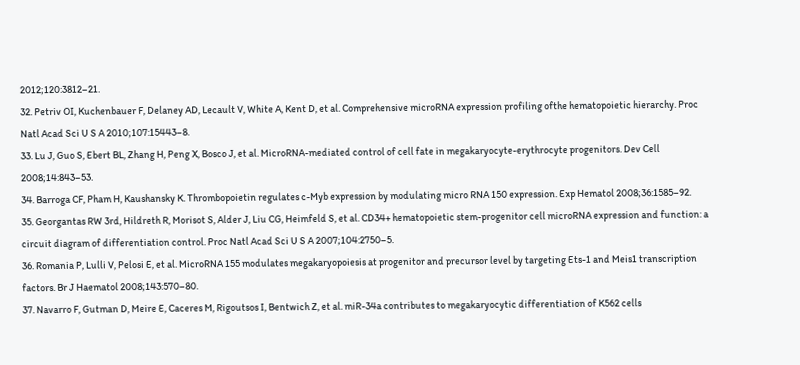2012;120:3812–21.
32. Petriv OI, Kuchenbauer F, Delaney AD, Lecault V, White A, Kent D, et al. Comprehensive microRNA expression profiling ofthe hematopoietic hierarchy. Proc Natl Acad Sci U S A 2010;107:15443–8.
33. Lu J, Guo S, Ebert BL, Zhang H, Peng X, Bosco J, et al. MicroRNA-mediated control of cell fate in megakaryocyte-erythrocyte progenitors. Dev Cell 2008;14:843–53.
34. Barroga CF, Pham H, Kaushansky K. Thrombopoietin regulates c-Myb expression by modulating micro RNA 150 expression. Exp Hematol 2008;36:1585–92.
35. Georgantas RW 3rd, Hildreth R, Morisot S, Alder J, Liu CG, Heimfeld S, et al. CD34+ hematopoietic stem-progenitor cell microRNA expression and function: a circuit diagram of differentiation control. Proc Natl Acad Sci U S A 2007;104:2750–5.
36. Romania P, Lulli V, Pelosi E, et al. MicroRNA 155 modulates megakaryopoiesis at progenitor and precursor level by targeting Ets-1 and Meis1 transcription factors. Br J Haematol 2008;143:570–80.
37. Navarro F, Gutman D, Meire E, Caceres M, Rigoutsos I, Bentwich Z, et al. miR-34a contributes to megakaryocytic differentiation of K562 cells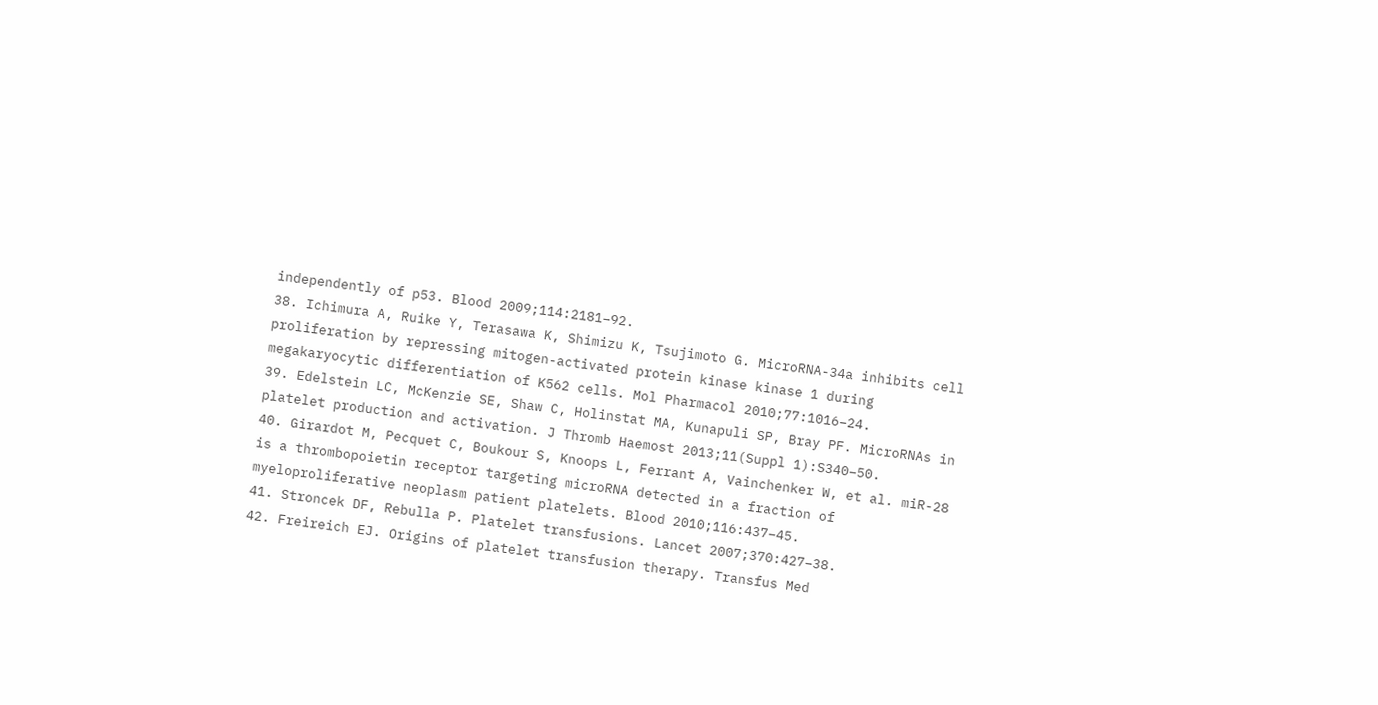independently of p53. Blood 2009;114:2181–92.
38. Ichimura A, Ruike Y, Terasawa K, Shimizu K, Tsujimoto G. MicroRNA-34a inhibits cell proliferation by repressing mitogen-activated protein kinase kinase 1 during megakaryocytic differentiation of K562 cells. Mol Pharmacol 2010;77:1016–24.
39. Edelstein LC, McKenzie SE, Shaw C, Holinstat MA, Kunapuli SP, Bray PF. MicroRNAs in platelet production and activation. J Thromb Haemost 2013;11(Suppl 1):S340–50.
40. Girardot M, Pecquet C, Boukour S, Knoops L, Ferrant A, Vainchenker W, et al. miR-28 is a thrombopoietin receptor targeting microRNA detected in a fraction of myeloproliferative neoplasm patient platelets. Blood 2010;116:437–45.
41. Stroncek DF, Rebulla P. Platelet transfusions. Lancet 2007;370:427–38.
42. Freireich EJ. Origins of platelet transfusion therapy. Transfus Med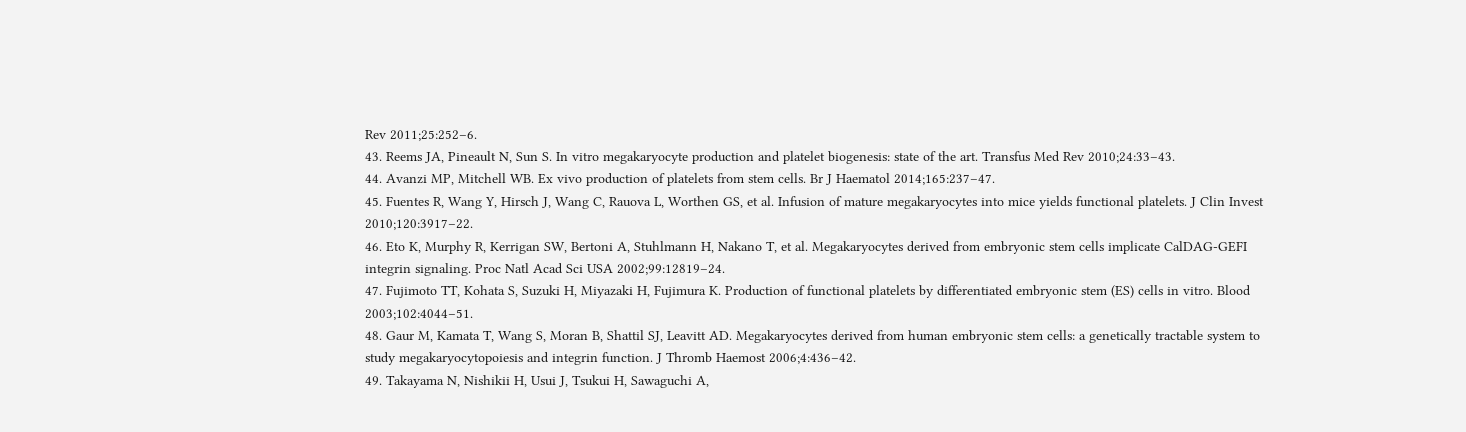Rev 2011;25:252–6.
43. Reems JA, Pineault N, Sun S. In vitro megakaryocyte production and platelet biogenesis: state of the art. Transfus Med Rev 2010;24:33–43.
44. Avanzi MP, Mitchell WB. Ex vivo production of platelets from stem cells. Br J Haematol 2014;165:237–47.
45. Fuentes R, Wang Y, Hirsch J, Wang C, Rauova L, Worthen GS, et al. Infusion of mature megakaryocytes into mice yields functional platelets. J Clin Invest 2010;120:3917–22.
46. Eto K, Murphy R, Kerrigan SW, Bertoni A, Stuhlmann H, Nakano T, et al. Megakaryocytes derived from embryonic stem cells implicate CalDAG-GEFI integrin signaling. Proc Natl Acad Sci USA 2002;99:12819–24.
47. Fujimoto TT, Kohata S, Suzuki H, Miyazaki H, Fujimura K. Production of functional platelets by differentiated embryonic stem (ES) cells in vitro. Blood 2003;102:4044–51.
48. Gaur M, Kamata T, Wang S, Moran B, Shattil SJ, Leavitt AD. Megakaryocytes derived from human embryonic stem cells: a genetically tractable system to study megakaryocytopoiesis and integrin function. J Thromb Haemost 2006;4:436–42.
49. Takayama N, Nishikii H, Usui J, Tsukui H, Sawaguchi A,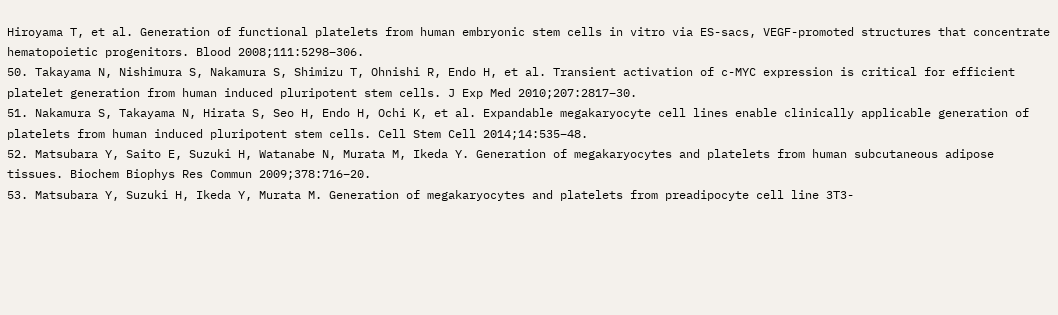Hiroyama T, et al. Generation of functional platelets from human embryonic stem cells in vitro via ES-sacs, VEGF-promoted structures that concentrate hematopoietic progenitors. Blood 2008;111:5298–306.
50. Takayama N, Nishimura S, Nakamura S, Shimizu T, Ohnishi R, Endo H, et al. Transient activation of c-MYC expression is critical for efficient platelet generation from human induced pluripotent stem cells. J Exp Med 2010;207:2817–30.
51. Nakamura S, Takayama N, Hirata S, Seo H, Endo H, Ochi K, et al. Expandable megakaryocyte cell lines enable clinically applicable generation of platelets from human induced pluripotent stem cells. Cell Stem Cell 2014;14:535–48.
52. Matsubara Y, Saito E, Suzuki H, Watanabe N, Murata M, Ikeda Y. Generation of megakaryocytes and platelets from human subcutaneous adipose tissues. Biochem Biophys Res Commun 2009;378:716–20.
53. Matsubara Y, Suzuki H, Ikeda Y, Murata M. Generation of megakaryocytes and platelets from preadipocyte cell line 3T3-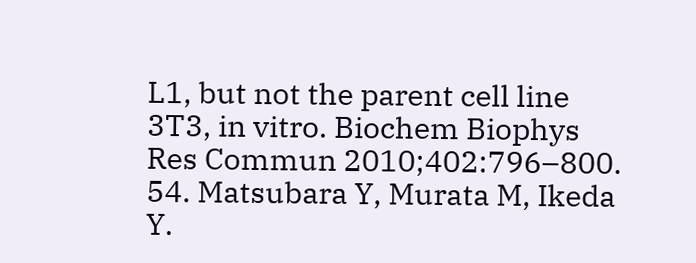L1, but not the parent cell line 3T3, in vitro. Biochem Biophys Res Commun 2010;402:796–800.
54. Matsubara Y, Murata M, Ikeda Y.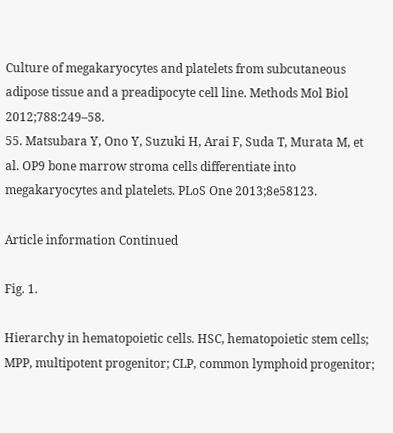Culture of megakaryocytes and platelets from subcutaneous adipose tissue and a preadipocyte cell line. Methods Mol Biol 2012;788:249–58.
55. Matsubara Y, Ono Y, Suzuki H, Arai F, Suda T, Murata M, et al. OP9 bone marrow stroma cells differentiate into megakaryocytes and platelets. PLoS One 2013;8e58123.

Article information Continued

Fig. 1.

Hierarchy in hematopoietic cells. HSC, hematopoietic stem cells; MPP, multipotent progenitor; CLP, common lymphoid progenitor;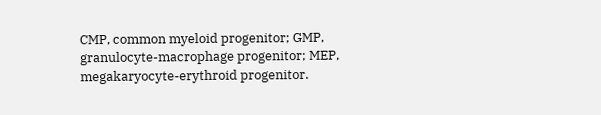CMP, common myeloid progenitor; GMP, granulocyte-macrophage progenitor; MEP, megakaryocyte-erythroid progenitor.